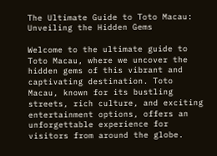The Ultimate Guide to Toto Macau: Unveiling the Hidden Gems

Welcome to the ultimate guide to Toto Macau, where we uncover the hidden gems of this vibrant and captivating destination. Toto Macau, known for its bustling streets, rich culture, and exciting entertainment options, offers an unforgettable experience for visitors from around the globe.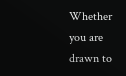Whether you are drawn to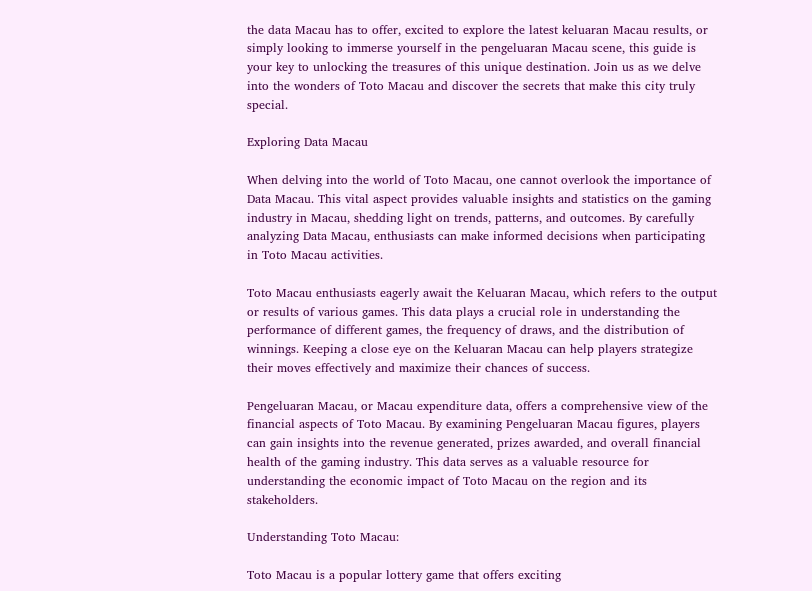the data Macau has to offer, excited to explore the latest keluaran Macau results, or simply looking to immerse yourself in the pengeluaran Macau scene, this guide is your key to unlocking the treasures of this unique destination. Join us as we delve into the wonders of Toto Macau and discover the secrets that make this city truly special.

Exploring Data Macau

When delving into the world of Toto Macau, one cannot overlook the importance of Data Macau. This vital aspect provides valuable insights and statistics on the gaming industry in Macau, shedding light on trends, patterns, and outcomes. By carefully analyzing Data Macau, enthusiasts can make informed decisions when participating in Toto Macau activities.

Toto Macau enthusiasts eagerly await the Keluaran Macau, which refers to the output or results of various games. This data plays a crucial role in understanding the performance of different games, the frequency of draws, and the distribution of winnings. Keeping a close eye on the Keluaran Macau can help players strategize their moves effectively and maximize their chances of success.

Pengeluaran Macau, or Macau expenditure data, offers a comprehensive view of the financial aspects of Toto Macau. By examining Pengeluaran Macau figures, players can gain insights into the revenue generated, prizes awarded, and overall financial health of the gaming industry. This data serves as a valuable resource for understanding the economic impact of Toto Macau on the region and its stakeholders.

Understanding Toto Macau:

Toto Macau is a popular lottery game that offers exciting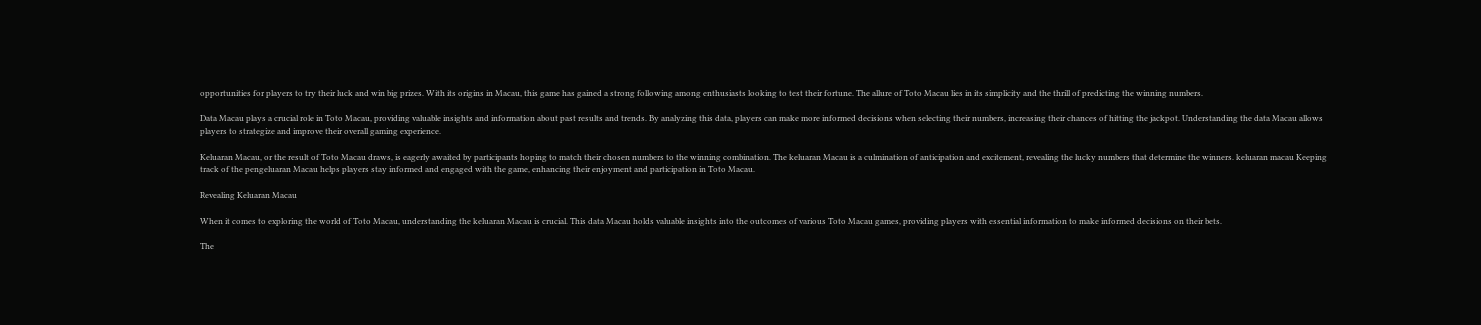opportunities for players to try their luck and win big prizes. With its origins in Macau, this game has gained a strong following among enthusiasts looking to test their fortune. The allure of Toto Macau lies in its simplicity and the thrill of predicting the winning numbers.

Data Macau plays a crucial role in Toto Macau, providing valuable insights and information about past results and trends. By analyzing this data, players can make more informed decisions when selecting their numbers, increasing their chances of hitting the jackpot. Understanding the data Macau allows players to strategize and improve their overall gaming experience.

Keluaran Macau, or the result of Toto Macau draws, is eagerly awaited by participants hoping to match their chosen numbers to the winning combination. The keluaran Macau is a culmination of anticipation and excitement, revealing the lucky numbers that determine the winners. keluaran macau Keeping track of the pengeluaran Macau helps players stay informed and engaged with the game, enhancing their enjoyment and participation in Toto Macau.

Revealing Keluaran Macau

When it comes to exploring the world of Toto Macau, understanding the keluaran Macau is crucial. This data Macau holds valuable insights into the outcomes of various Toto Macau games, providing players with essential information to make informed decisions on their bets.

The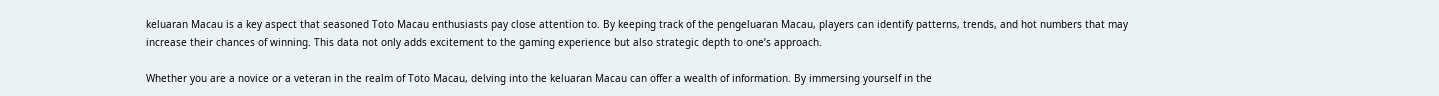keluaran Macau is a key aspect that seasoned Toto Macau enthusiasts pay close attention to. By keeping track of the pengeluaran Macau, players can identify patterns, trends, and hot numbers that may increase their chances of winning. This data not only adds excitement to the gaming experience but also strategic depth to one’s approach.

Whether you are a novice or a veteran in the realm of Toto Macau, delving into the keluaran Macau can offer a wealth of information. By immersing yourself in the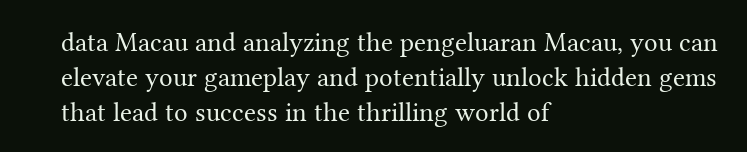data Macau and analyzing the pengeluaran Macau, you can elevate your gameplay and potentially unlock hidden gems that lead to success in the thrilling world of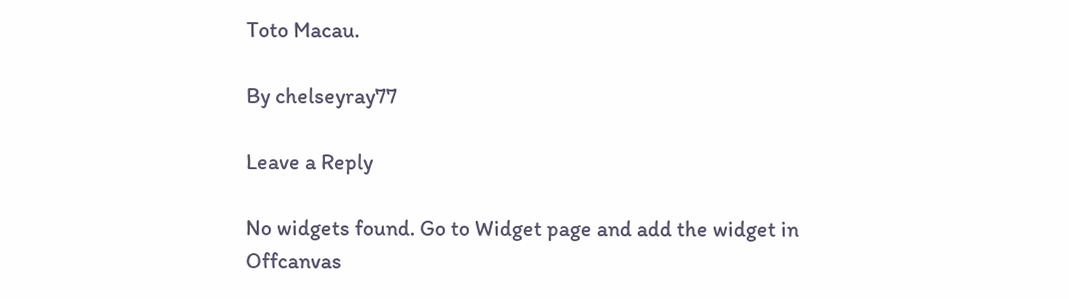Toto Macau.

By chelseyray77

Leave a Reply

No widgets found. Go to Widget page and add the widget in Offcanvas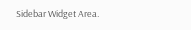Sidebar Widget Area.